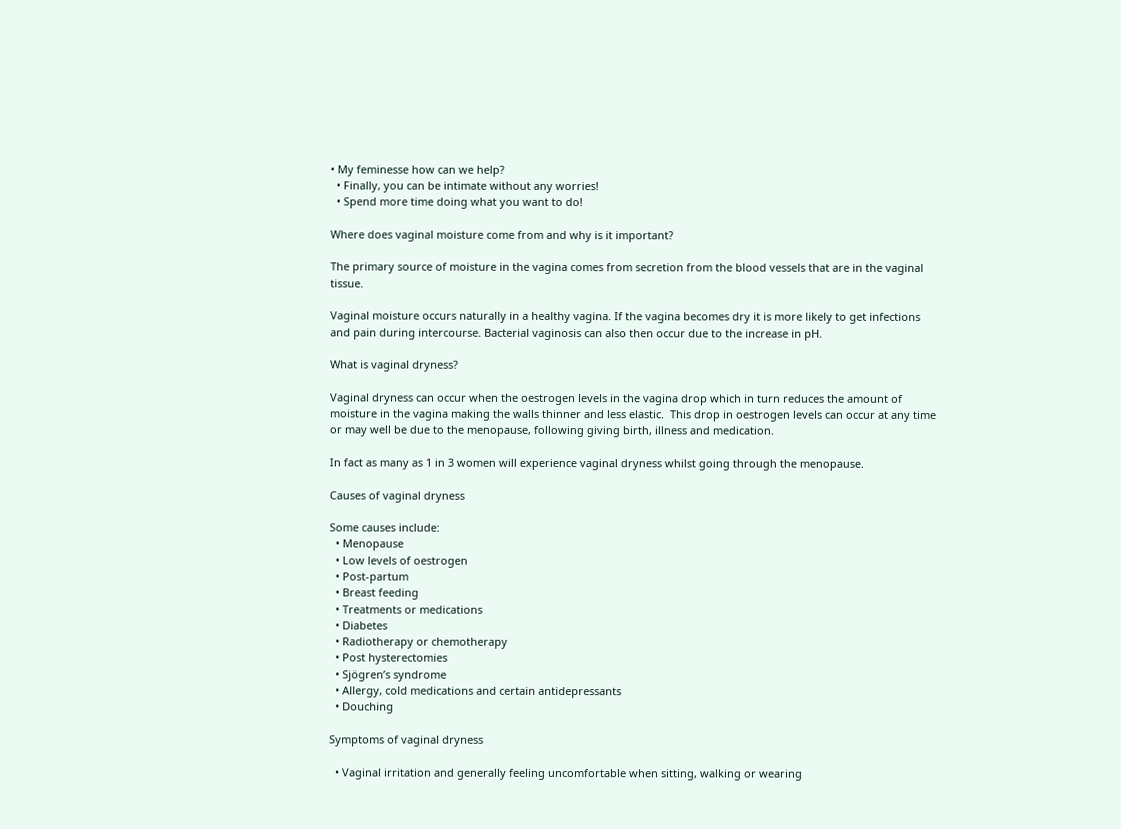• My feminesse how can we help?
  • Finally, you can be intimate without any worries!
  • Spend more time doing what you want to do!

Where does vaginal moisture come from and why is it important?

The primary source of moisture in the vagina comes from secretion from the blood vessels that are in the vaginal tissue.

Vaginal moisture occurs naturally in a healthy vagina. If the vagina becomes dry it is more likely to get infections and pain during intercourse. Bacterial vaginosis can also then occur due to the increase in pH.

What is vaginal dryness?

Vaginal dryness can occur when the oestrogen levels in the vagina drop which in turn reduces the amount of moisture in the vagina making the walls thinner and less elastic.  This drop in oestrogen levels can occur at any time or may well be due to the menopause, following giving birth, illness and medication.

In fact as many as 1 in 3 women will experience vaginal dryness whilst going through the menopause.

Causes of vaginal dryness

Some causes include:
  • Menopause
  • Low levels of oestrogen
  • Post-partum
  • Breast feeding
  • Treatments or medications
  • Diabetes
  • Radiotherapy or chemotherapy
  • Post hysterectomies
  • Sjögren’s syndrome
  • Allergy, cold medications and certain antidepressants
  • Douching

Symptoms of vaginal dryness

  • Vaginal irritation and generally feeling uncomfortable when sitting, walking or wearing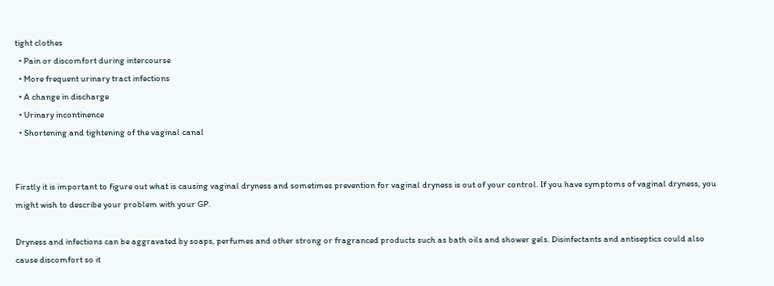tight clothes
  • Pain or discomfort during intercourse
  • More frequent urinary tract infections
  • A change in discharge
  • Urinary incontinence
  • Shortening and tightening of the vaginal canal


Firstly it is important to figure out what is causing vaginal dryness and sometimes prevention for vaginal dryness is out of your control. If you have symptoms of vaginal dryness, you might wish to describe your problem with your GP.

Dryness and infections can be aggravated by soaps, perfumes and other strong or fragranced products such as bath oils and shower gels. Disinfectants and antiseptics could also cause discomfort so it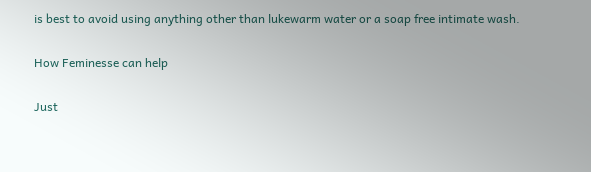is best to avoid using anything other than lukewarm water or a soap free intimate wash.

How Feminesse can help

Just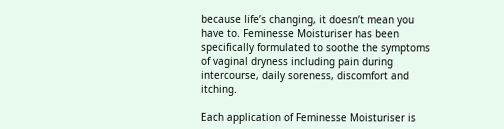because life’s changing, it doesn’t mean you have to. Feminesse Moisturiser has been specifically formulated to soothe the symptoms of vaginal dryness including pain during intercourse, daily soreness, discomfort and itching.

Each application of Feminesse Moisturiser is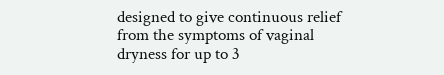designed to give continuous relief from the symptoms of vaginal dryness for up to 3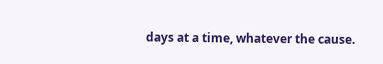days at a time, whatever the cause.